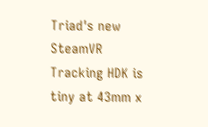Triad's new SteamVR Tracking HDK is tiny at 43mm x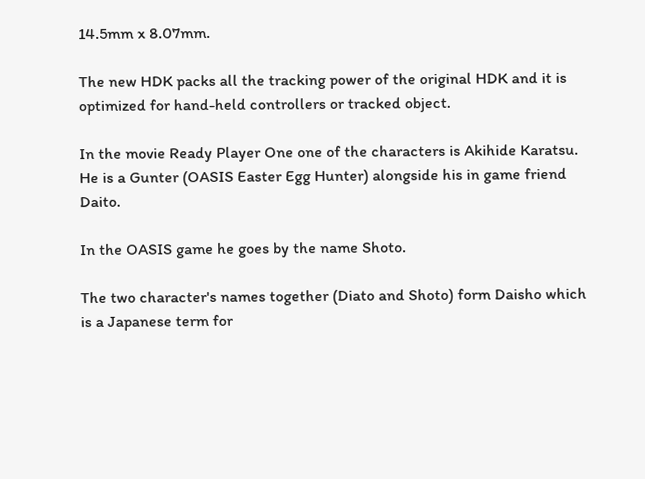14.5mm x 8.07mm.

The new HDK packs all the tracking power of the original HDK and it is optimized for hand-held controllers or tracked object.

In the movie Ready Player One one of the characters is Akihide Karatsu. He is a Gunter (OASIS Easter Egg Hunter) alongside his in game friend Daito.

In the OASIS game he goes by the name Shoto.

The two character's names together (Diato and Shoto) form Daisho which is a Japanese term for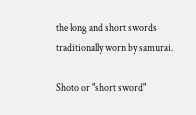the long and short swords traditionally worn by samurai.

Shoto or "short sword"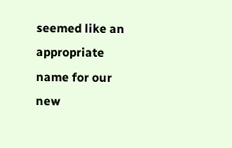seemed like an appropriate name for our new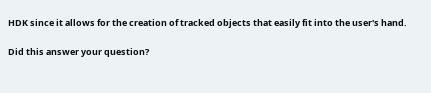HDK since it allows for the creation of tracked objects that easily fit into the user's hand.

Did this answer your question?